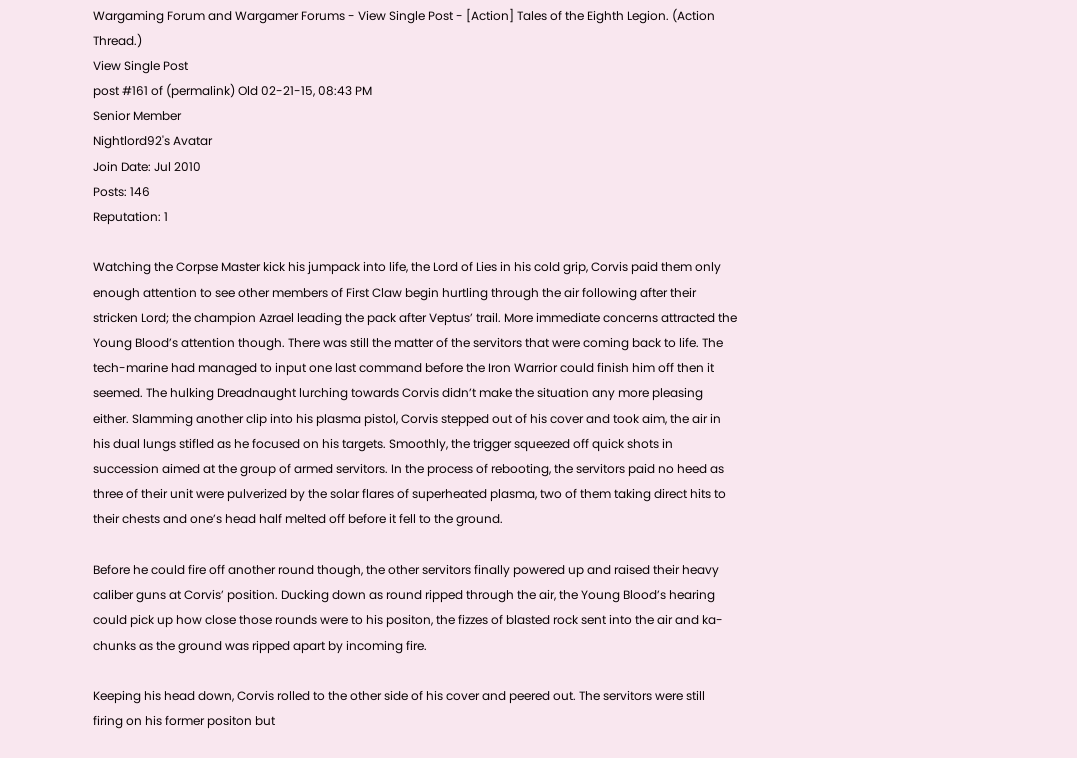Wargaming Forum and Wargamer Forums - View Single Post - [Action] Tales of the Eighth Legion. (Action Thread.)
View Single Post
post #161 of (permalink) Old 02-21-15, 08:43 PM
Senior Member
Nightlord92's Avatar
Join Date: Jul 2010
Posts: 146
Reputation: 1

Watching the Corpse Master kick his jumpack into life, the Lord of Lies in his cold grip, Corvis paid them only enough attention to see other members of First Claw begin hurtling through the air following after their stricken Lord; the champion Azrael leading the pack after Veptus’ trail. More immediate concerns attracted the Young Blood’s attention though. There was still the matter of the servitors that were coming back to life. The tech-marine had managed to input one last command before the Iron Warrior could finish him off then it seemed. The hulking Dreadnaught lurching towards Corvis didn’t make the situation any more pleasing either. Slamming another clip into his plasma pistol, Corvis stepped out of his cover and took aim, the air in his dual lungs stifled as he focused on his targets. Smoothly, the trigger squeezed off quick shots in succession aimed at the group of armed servitors. In the process of rebooting, the servitors paid no heed as three of their unit were pulverized by the solar flares of superheated plasma, two of them taking direct hits to their chests and one’s head half melted off before it fell to the ground.

Before he could fire off another round though, the other servitors finally powered up and raised their heavy caliber guns at Corvis’ position. Ducking down as round ripped through the air, the Young Blood’s hearing could pick up how close those rounds were to his positon, the fizzes of blasted rock sent into the air and ka-chunks as the ground was ripped apart by incoming fire.

Keeping his head down, Corvis rolled to the other side of his cover and peered out. The servitors were still firing on his former positon but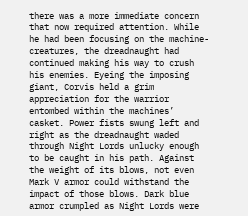there was a more immediate concern that now required attention. While he had been focusing on the machine-creatures, the dreadnaught had continued making his way to crush his enemies. Eyeing the imposing giant, Corvis held a grim appreciation for the warrior entombed within the machines’ casket. Power fists swung left and right as the dreadnaught waded through Night Lords unlucky enough to be caught in his path. Against the weight of its blows, not even Mark V armor could withstand the impact of those blows. Dark blue armor crumpled as Night Lords were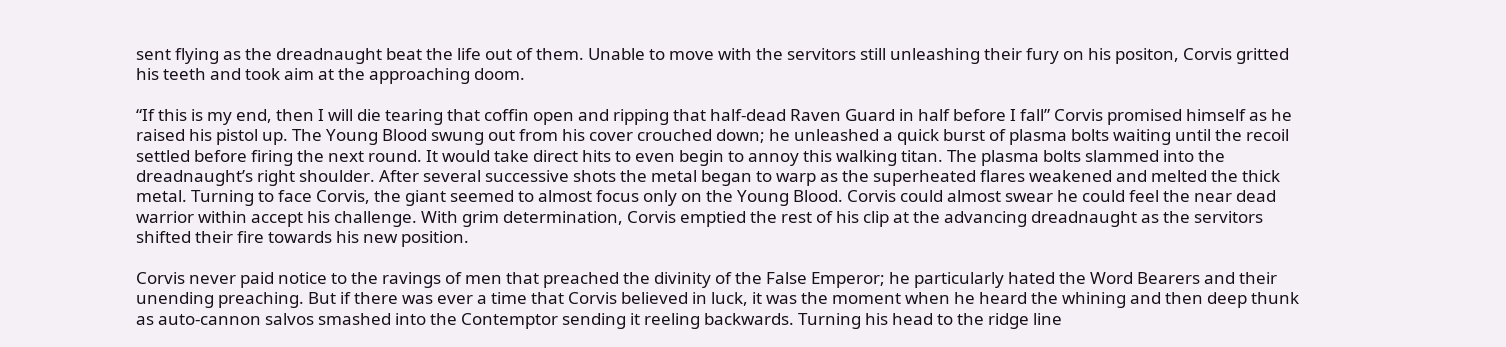sent flying as the dreadnaught beat the life out of them. Unable to move with the servitors still unleashing their fury on his positon, Corvis gritted his teeth and took aim at the approaching doom.

“If this is my end, then I will die tearing that coffin open and ripping that half-dead Raven Guard in half before I fall” Corvis promised himself as he raised his pistol up. The Young Blood swung out from his cover crouched down; he unleashed a quick burst of plasma bolts waiting until the recoil settled before firing the next round. It would take direct hits to even begin to annoy this walking titan. The plasma bolts slammed into the dreadnaught’s right shoulder. After several successive shots the metal began to warp as the superheated flares weakened and melted the thick metal. Turning to face Corvis, the giant seemed to almost focus only on the Young Blood. Corvis could almost swear he could feel the near dead warrior within accept his challenge. With grim determination, Corvis emptied the rest of his clip at the advancing dreadnaught as the servitors shifted their fire towards his new position.

Corvis never paid notice to the ravings of men that preached the divinity of the False Emperor; he particularly hated the Word Bearers and their unending preaching. But if there was ever a time that Corvis believed in luck, it was the moment when he heard the whining and then deep thunk as auto-cannon salvos smashed into the Contemptor sending it reeling backwards. Turning his head to the ridge line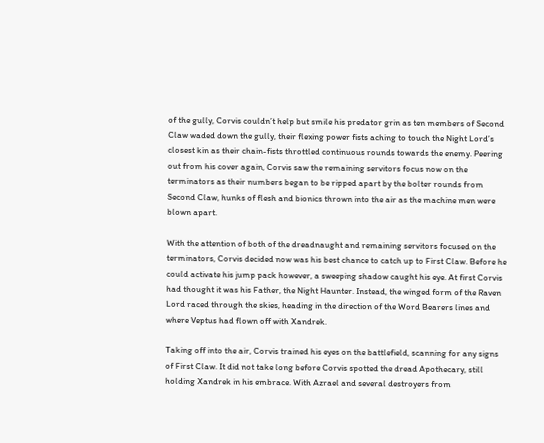of the gully, Corvis couldn’t help but smile his predator grin as ten members of Second Claw waded down the gully, their flexing power fists aching to touch the Night Lord’s closest kin as their chain-fists throttled continuous rounds towards the enemy. Peering out from his cover again, Corvis saw the remaining servitors focus now on the terminators as their numbers began to be ripped apart by the bolter rounds from Second Claw, hunks of flesh and bionics thrown into the air as the machine men were blown apart.

With the attention of both of the dreadnaught and remaining servitors focused on the terminators, Corvis decided now was his best chance to catch up to First Claw. Before he could activate his jump pack however, a sweeping shadow caught his eye. At first Corvis had thought it was his Father, the Night Haunter. Instead, the winged form of the Raven Lord raced through the skies, heading in the direction of the Word Bearers lines and where Veptus had flown off with Xandrek.

Taking off into the air, Corvis trained his eyes on the battlefield, scanning for any signs of First Claw. It did not take long before Corvis spotted the dread Apothecary, still holding Xandrek in his embrace. With Azrael and several destroyers from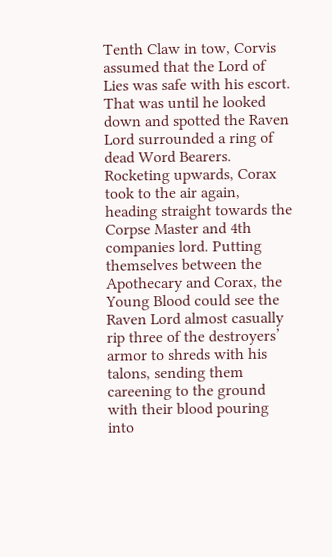Tenth Claw in tow, Corvis assumed that the Lord of Lies was safe with his escort. That was until he looked down and spotted the Raven Lord surrounded a ring of dead Word Bearers. Rocketing upwards, Corax took to the air again, heading straight towards the Corpse Master and 4th companies lord. Putting themselves between the Apothecary and Corax, the Young Blood could see the Raven Lord almost casually rip three of the destroyers’ armor to shreds with his talons, sending them careening to the ground with their blood pouring into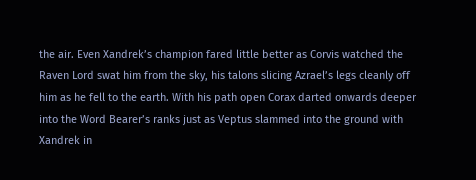the air. Even Xandrek’s champion fared little better as Corvis watched the Raven Lord swat him from the sky, his talons slicing Azrael’s legs cleanly off him as he fell to the earth. With his path open Corax darted onwards deeper into the Word Bearer’s ranks just as Veptus slammed into the ground with Xandrek in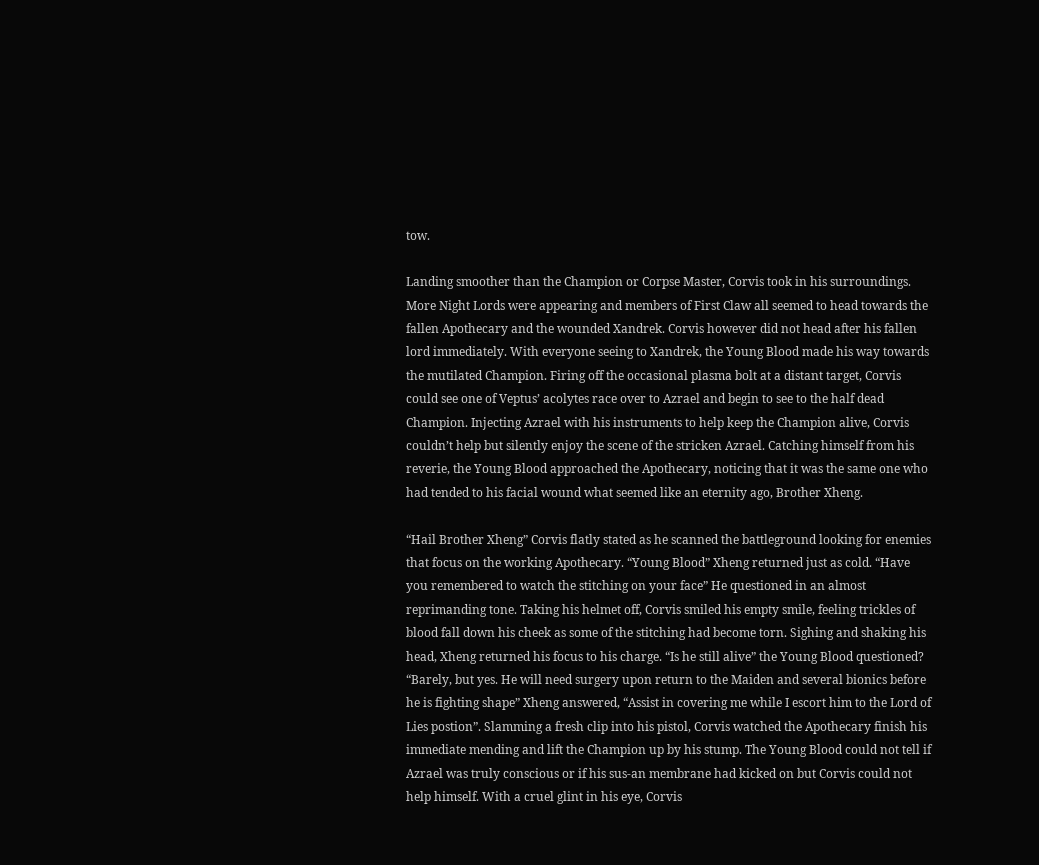tow.

Landing smoother than the Champion or Corpse Master, Corvis took in his surroundings. More Night Lords were appearing and members of First Claw all seemed to head towards the fallen Apothecary and the wounded Xandrek. Corvis however did not head after his fallen lord immediately. With everyone seeing to Xandrek, the Young Blood made his way towards the mutilated Champion. Firing off the occasional plasma bolt at a distant target, Corvis could see one of Veptus’ acolytes race over to Azrael and begin to see to the half dead Champion. Injecting Azrael with his instruments to help keep the Champion alive, Corvis couldn’t help but silently enjoy the scene of the stricken Azrael. Catching himself from his reverie, the Young Blood approached the Apothecary, noticing that it was the same one who had tended to his facial wound what seemed like an eternity ago, Brother Xheng.

“Hail Brother Xheng” Corvis flatly stated as he scanned the battleground looking for enemies that focus on the working Apothecary. “Young Blood” Xheng returned just as cold. “Have you remembered to watch the stitching on your face” He questioned in an almost reprimanding tone. Taking his helmet off, Corvis smiled his empty smile, feeling trickles of blood fall down his cheek as some of the stitching had become torn. Sighing and shaking his head, Xheng returned his focus to his charge. “Is he still alive” the Young Blood questioned? “Barely, but yes. He will need surgery upon return to the Maiden and several bionics before he is fighting shape” Xheng answered, “Assist in covering me while I escort him to the Lord of Lies postion”. Slamming a fresh clip into his pistol, Corvis watched the Apothecary finish his immediate mending and lift the Champion up by his stump. The Young Blood could not tell if Azrael was truly conscious or if his sus-an membrane had kicked on but Corvis could not help himself. With a cruel glint in his eye, Corvis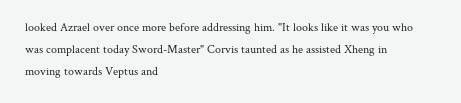looked Azrael over once more before addressing him. "It looks like it was you who was complacent today Sword-Master" Corvis taunted as he assisted Xheng in moving towards Veptus and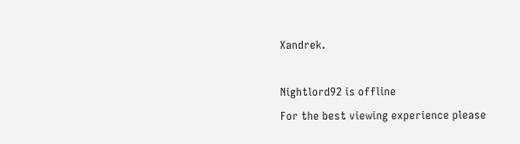Xandrek.

Nightlord92 is offline
For the best viewing experience please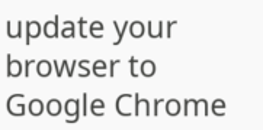update your browser to Google Chrome